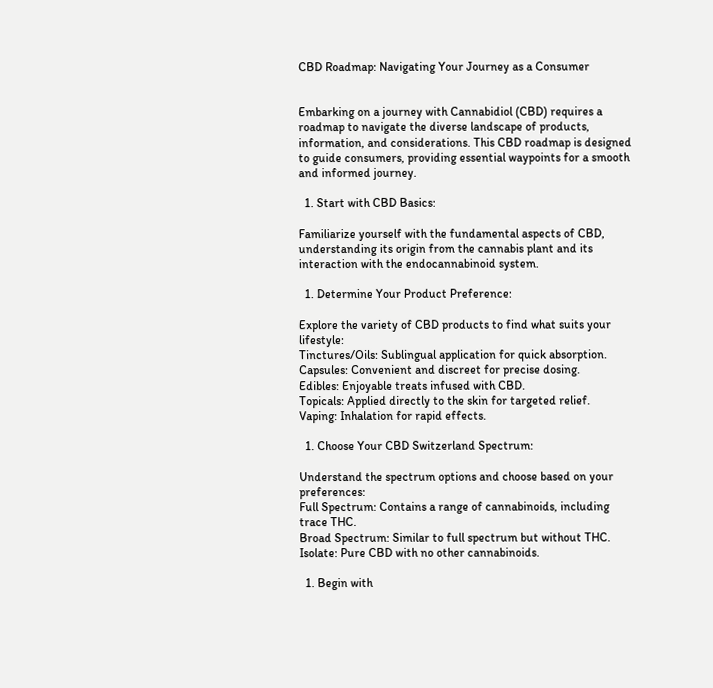CBD Roadmap: Navigating Your Journey as a Consumer


Embarking on a journey with Cannabidiol (CBD) requires a roadmap to navigate the diverse landscape of products, information, and considerations. This CBD roadmap is designed to guide consumers, providing essential waypoints for a smooth and informed journey.

  1. Start with CBD Basics:

Familiarize yourself with the fundamental aspects of CBD, understanding its origin from the cannabis plant and its interaction with the endocannabinoid system.

  1. Determine Your Product Preference:

Explore the variety of CBD products to find what suits your lifestyle:
Tinctures/Oils: Sublingual application for quick absorption.
Capsules: Convenient and discreet for precise dosing.
Edibles: Enjoyable treats infused with CBD.
Topicals: Applied directly to the skin for targeted relief.
Vaping: Inhalation for rapid effects.

  1. Choose Your CBD Switzerland Spectrum:

Understand the spectrum options and choose based on your preferences:
Full Spectrum: Contains a range of cannabinoids, including trace THC.
Broad Spectrum: Similar to full spectrum but without THC.
Isolate: Pure CBD with no other cannabinoids.

  1. Begin with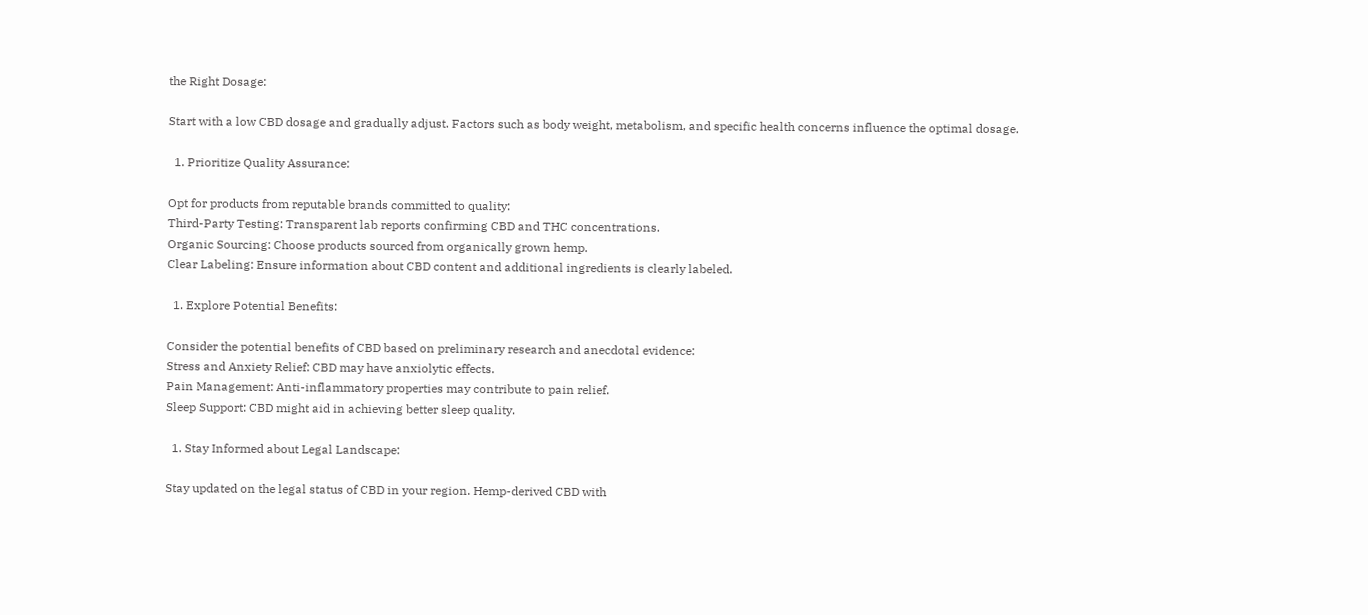the Right Dosage:

Start with a low CBD dosage and gradually adjust. Factors such as body weight, metabolism, and specific health concerns influence the optimal dosage.

  1. Prioritize Quality Assurance:

Opt for products from reputable brands committed to quality:
Third-Party Testing: Transparent lab reports confirming CBD and THC concentrations.
Organic Sourcing: Choose products sourced from organically grown hemp.
Clear Labeling: Ensure information about CBD content and additional ingredients is clearly labeled.

  1. Explore Potential Benefits:

Consider the potential benefits of CBD based on preliminary research and anecdotal evidence:
Stress and Anxiety Relief: CBD may have anxiolytic effects.
Pain Management: Anti-inflammatory properties may contribute to pain relief.
Sleep Support: CBD might aid in achieving better sleep quality.

  1. Stay Informed about Legal Landscape:

Stay updated on the legal status of CBD in your region. Hemp-derived CBD with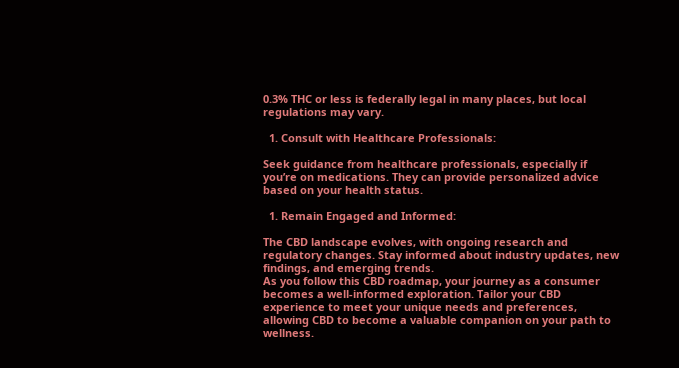0.3% THC or less is federally legal in many places, but local regulations may vary.

  1. Consult with Healthcare Professionals:

Seek guidance from healthcare professionals, especially if you’re on medications. They can provide personalized advice based on your health status.

  1. Remain Engaged and Informed:

The CBD landscape evolves, with ongoing research and regulatory changes. Stay informed about industry updates, new findings, and emerging trends.
As you follow this CBD roadmap, your journey as a consumer becomes a well-informed exploration. Tailor your CBD experience to meet your unique needs and preferences, allowing CBD to become a valuable companion on your path to wellness.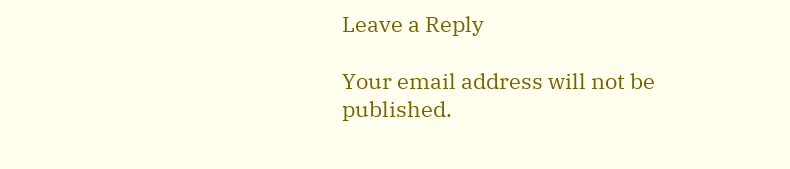Leave a Reply

Your email address will not be published.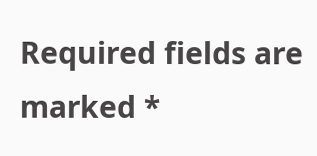Required fields are marked *